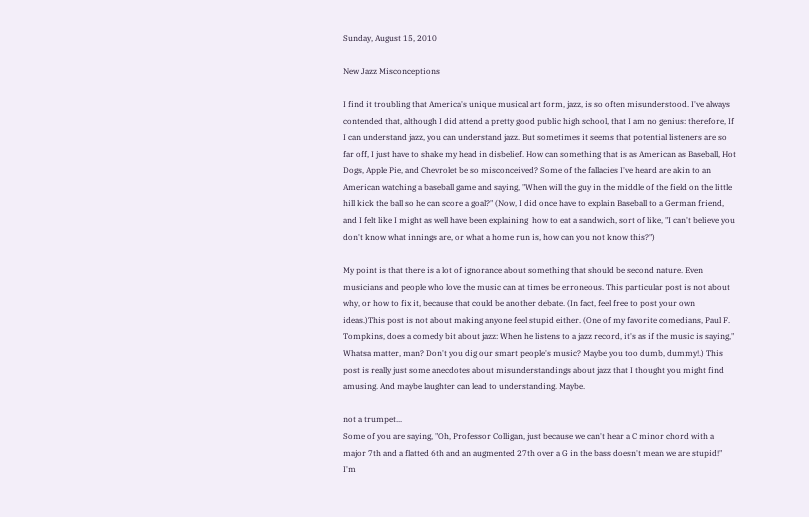Sunday, August 15, 2010

New Jazz Misconceptions

I find it troubling that America's unique musical art form, jazz, is so often misunderstood. I've always contended that, although I did attend a pretty good public high school, that I am no genius: therefore, If I can understand jazz, you can understand jazz. But sometimes it seems that potential listeners are so far off, I just have to shake my head in disbelief. How can something that is as American as Baseball, Hot Dogs, Apple Pie, and Chevrolet be so misconceived? Some of the fallacies I've heard are akin to an American watching a baseball game and saying, "When will the guy in the middle of the field on the little hill kick the ball so he can score a goal?" (Now, I did once have to explain Baseball to a German friend, and I felt like I might as well have been explaining  how to eat a sandwich, sort of like, "I can't believe you don't know what innings are, or what a home run is, how can you not know this?")

My point is that there is a lot of ignorance about something that should be second nature. Even musicians and people who love the music can at times be erroneous. This particular post is not about why, or how to fix it, because that could be another debate. (In fact, feel free to post your own ideas.)This post is not about making anyone feel stupid either. (One of my favorite comedians, Paul F. Tompkins, does a comedy bit about jazz: When he listens to a jazz record, it's as if the music is saying," Whatsa matter, man? Don't you dig our smart people's music? Maybe you too dumb, dummy!.) This post is really just some anecdotes about misunderstandings about jazz that I thought you might find amusing. And maybe laughter can lead to understanding. Maybe.

not a trumpet...
Some of you are saying, "Oh, Professor Colligan, just because we can't hear a C minor chord with a major 7th and a flatted 6th and an augmented 27th over a G in the bass doesn't mean we are stupid!" I'm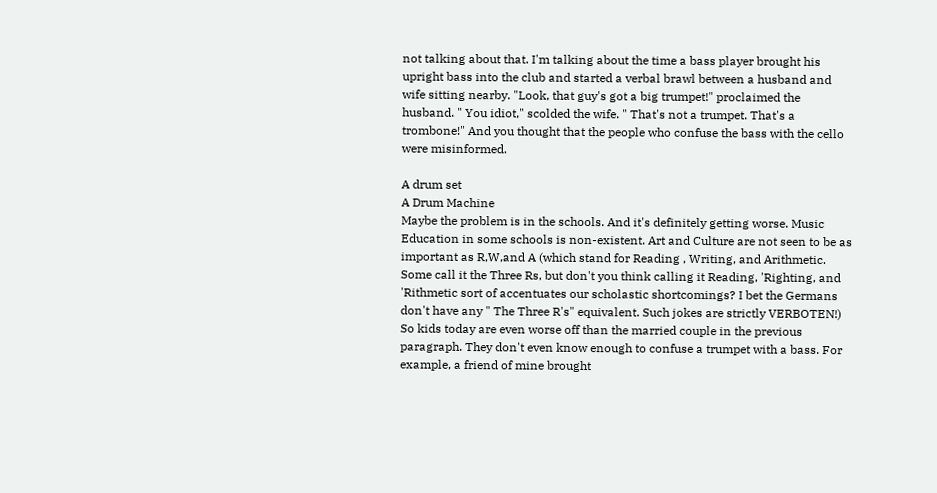not talking about that. I'm talking about the time a bass player brought his upright bass into the club and started a verbal brawl between a husband and wife sitting nearby. "Look, that guy's got a big trumpet!" proclaimed the husband. " You idiot," scolded the wife. " That's not a trumpet. That's a trombone!" And you thought that the people who confuse the bass with the cello were misinformed.

A drum set
A Drum Machine
Maybe the problem is in the schools. And it's definitely getting worse. Music Education in some schools is non-existent. Art and Culture are not seen to be as important as R,W,and A (which stand for Reading , Writing, and Arithmetic. Some call it the Three Rs, but don't you think calling it Reading, 'Righting, and 'Rithmetic sort of accentuates our scholastic shortcomings? I bet the Germans don't have any " The Three R's" equivalent. Such jokes are strictly VERBOTEN!) So kids today are even worse off than the married couple in the previous paragraph. They don't even know enough to confuse a trumpet with a bass. For example, a friend of mine brought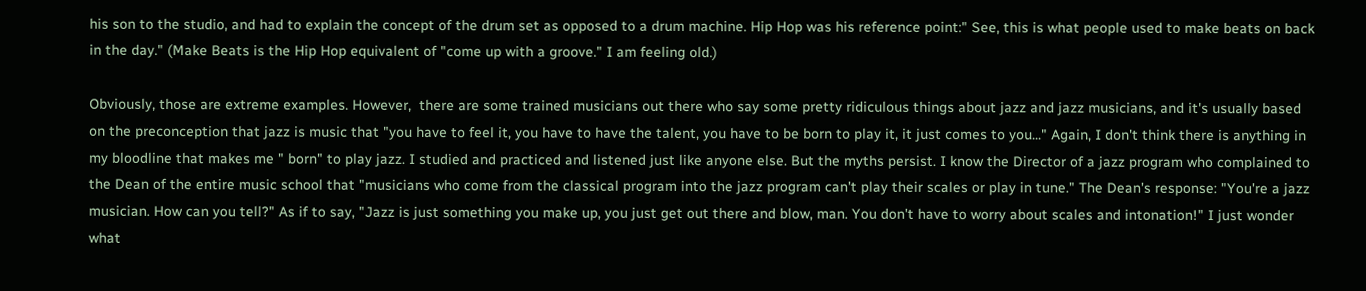his son to the studio, and had to explain the concept of the drum set as opposed to a drum machine. Hip Hop was his reference point:" See, this is what people used to make beats on back in the day." (Make Beats is the Hip Hop equivalent of "come up with a groove." I am feeling old.)

Obviously, those are extreme examples. However,  there are some trained musicians out there who say some pretty ridiculous things about jazz and jazz musicians, and it's usually based on the preconception that jazz is music that "you have to feel it, you have to have the talent, you have to be born to play it, it just comes to you..." Again, I don't think there is anything in my bloodline that makes me " born" to play jazz. I studied and practiced and listened just like anyone else. But the myths persist. I know the Director of a jazz program who complained to the Dean of the entire music school that "musicians who come from the classical program into the jazz program can't play their scales or play in tune." The Dean's response: "You're a jazz musician. How can you tell?" As if to say, "Jazz is just something you make up, you just get out there and blow, man. You don't have to worry about scales and intonation!" I just wonder what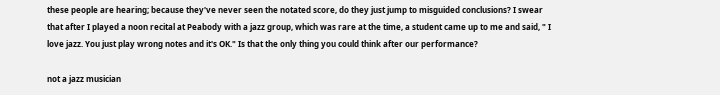these people are hearing; because they've never seen the notated score, do they just jump to misguided conclusions? I swear that after I played a noon recital at Peabody with a jazz group, which was rare at the time, a student came up to me and said, " I love jazz. You just play wrong notes and it's OK." Is that the only thing you could think after our performance?

not a jazz musician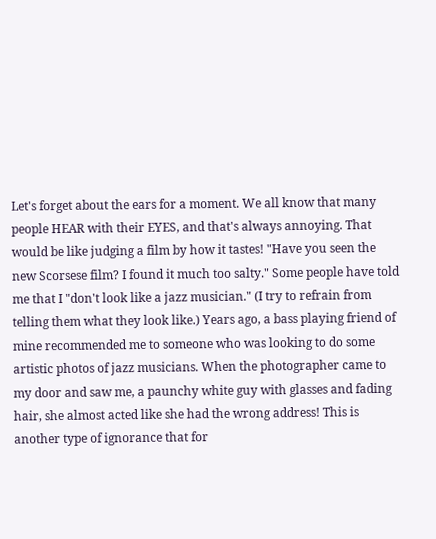Let's forget about the ears for a moment. We all know that many people HEAR with their EYES, and that's always annoying. That would be like judging a film by how it tastes! "Have you seen the new Scorsese film? I found it much too salty." Some people have told me that I "don't look like a jazz musician." (I try to refrain from telling them what they look like.) Years ago, a bass playing friend of mine recommended me to someone who was looking to do some artistic photos of jazz musicians. When the photographer came to my door and saw me, a paunchy white guy with glasses and fading hair, she almost acted like she had the wrong address! This is another type of ignorance that for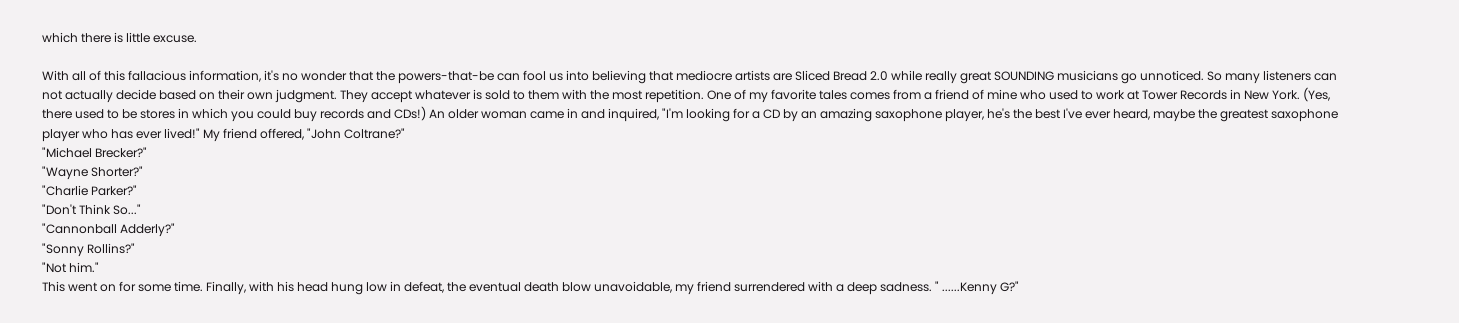which there is little excuse.

With all of this fallacious information, it's no wonder that the powers-that-be can fool us into believing that mediocre artists are Sliced Bread 2.0 while really great SOUNDING musicians go unnoticed. So many listeners can not actually decide based on their own judgment. They accept whatever is sold to them with the most repetition. One of my favorite tales comes from a friend of mine who used to work at Tower Records in New York. (Yes, there used to be stores in which you could buy records and CDs!) An older woman came in and inquired, "I'm looking for a CD by an amazing saxophone player, he's the best I've ever heard, maybe the greatest saxophone player who has ever lived!" My friend offered, "John Coltrane?"
"Michael Brecker?"
"Wayne Shorter?"
"Charlie Parker?"
"Don't Think So..."
"Cannonball Adderly?"
"Sonny Rollins?"
"Not him."
This went on for some time. Finally, with his head hung low in defeat, the eventual death blow unavoidable, my friend surrendered with a deep sadness. " ......Kenny G?"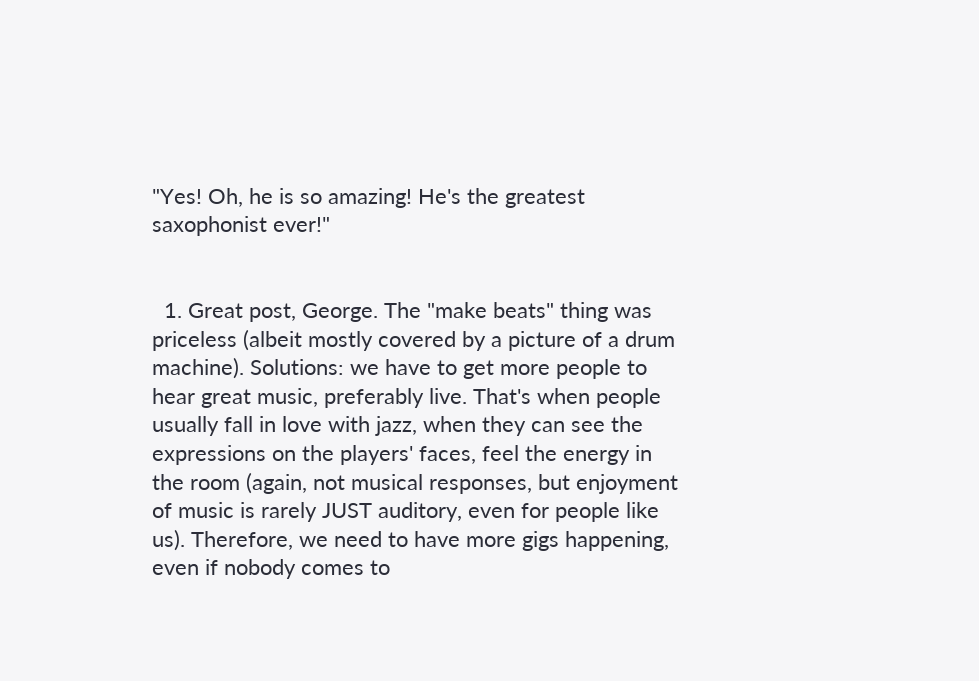"Yes! Oh, he is so amazing! He's the greatest saxophonist ever!"


  1. Great post, George. The "make beats" thing was priceless (albeit mostly covered by a picture of a drum machine). Solutions: we have to get more people to hear great music, preferably live. That's when people usually fall in love with jazz, when they can see the expressions on the players' faces, feel the energy in the room (again, not musical responses, but enjoyment of music is rarely JUST auditory, even for people like us). Therefore, we need to have more gigs happening, even if nobody comes to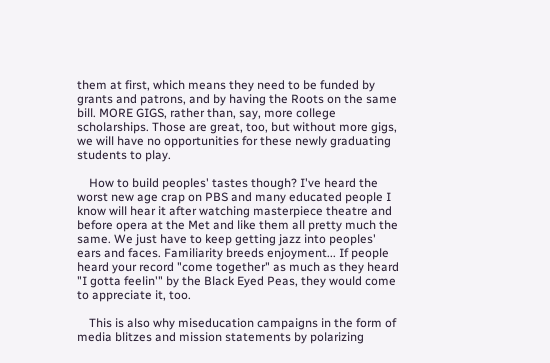them at first, which means they need to be funded by grants and patrons, and by having the Roots on the same bill. MORE GIGS, rather than, say, more college scholarships. Those are great, too, but without more gigs, we will have no opportunities for these newly graduating students to play.

    How to build peoples' tastes though? I've heard the worst new age crap on PBS and many educated people I know will hear it after watching masterpiece theatre and before opera at the Met and like them all pretty much the same. We just have to keep getting jazz into peoples' ears and faces. Familiarity breeds enjoyment... If people heard your record "come together" as much as they heard "I gotta feelin'" by the Black Eyed Peas, they would come to appreciate it, too.

    This is also why miseducation campaigns in the form of media blitzes and mission statements by polarizing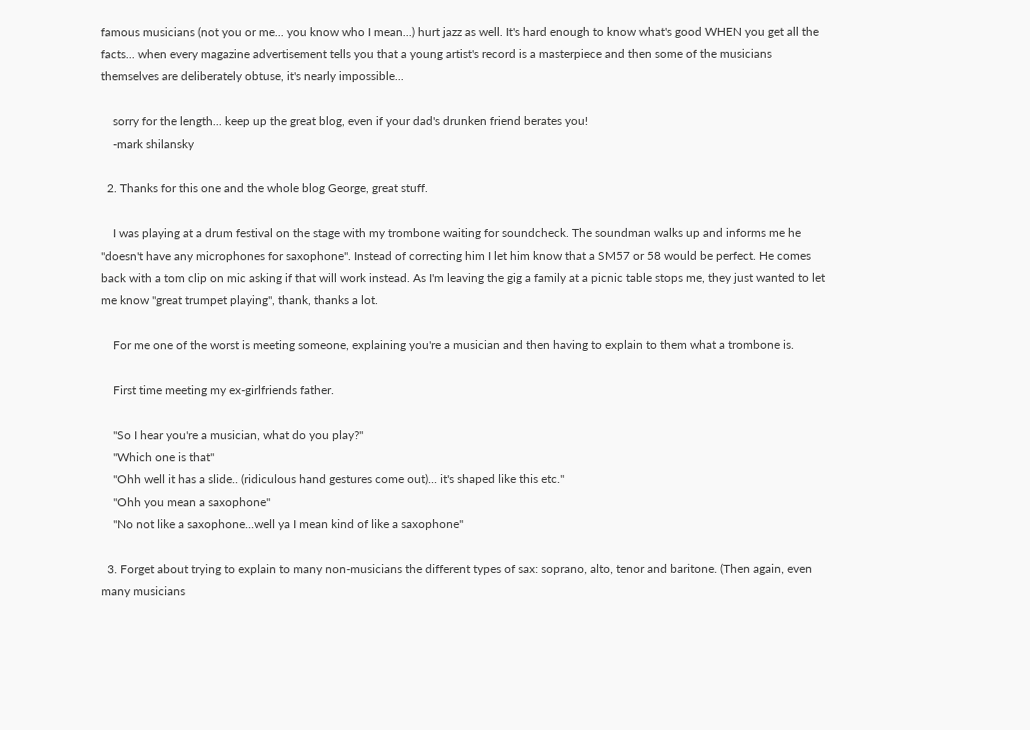famous musicians (not you or me... you know who I mean...) hurt jazz as well. It's hard enough to know what's good WHEN you get all the facts... when every magazine advertisement tells you that a young artist's record is a masterpiece and then some of the musicians themselves are deliberately obtuse, it's nearly impossible...

    sorry for the length... keep up the great blog, even if your dad's drunken friend berates you!
    -mark shilansky

  2. Thanks for this one and the whole blog George, great stuff.

    I was playing at a drum festival on the stage with my trombone waiting for soundcheck. The soundman walks up and informs me he "doesn't have any microphones for saxophone". Instead of correcting him I let him know that a SM57 or 58 would be perfect. He comes back with a tom clip on mic asking if that will work instead. As I'm leaving the gig a family at a picnic table stops me, they just wanted to let me know "great trumpet playing", thank, thanks a lot.

    For me one of the worst is meeting someone, explaining you're a musician and then having to explain to them what a trombone is.

    First time meeting my ex-girlfriends father.

    "So I hear you're a musician, what do you play?"
    "Which one is that"
    "Ohh well it has a slide.. (ridiculous hand gestures come out)... it's shaped like this etc."
    "Ohh you mean a saxophone"
    "No not like a saxophone...well ya I mean kind of like a saxophone"

  3. Forget about trying to explain to many non-musicians the different types of sax: soprano, alto, tenor and baritone. (Then again, even many musicians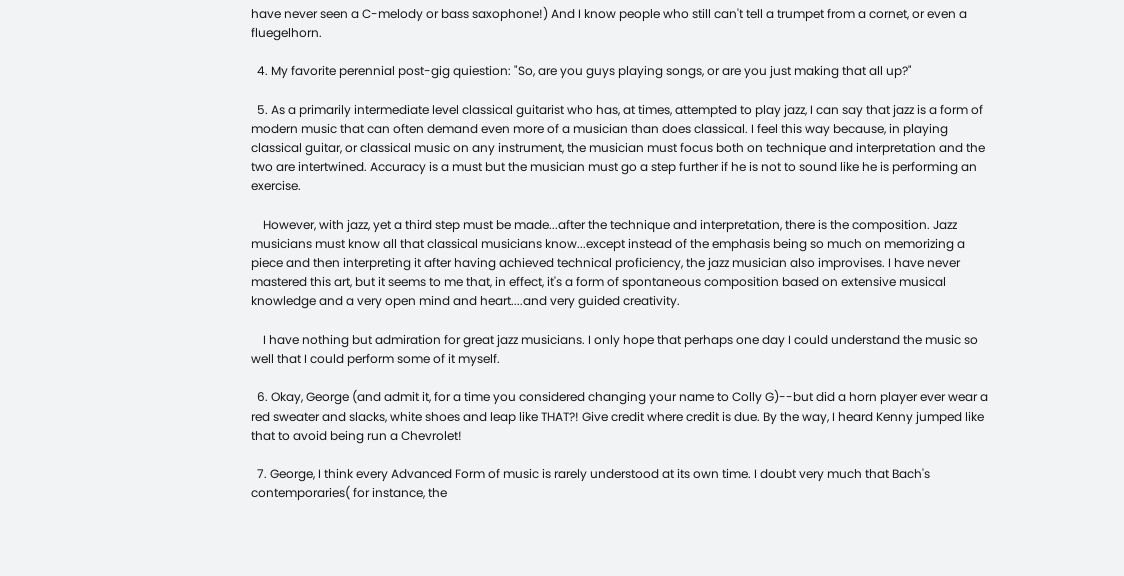have never seen a C-melody or bass saxophone!) And I know people who still can't tell a trumpet from a cornet, or even a fluegelhorn.

  4. My favorite perennial post-gig quiestion: "So, are you guys playing songs, or are you just making that all up?"

  5. As a primarily intermediate level classical guitarist who has, at times, attempted to play jazz, I can say that jazz is a form of modern music that can often demand even more of a musician than does classical. I feel this way because, in playing classical guitar, or classical music on any instrument, the musician must focus both on technique and interpretation and the two are intertwined. Accuracy is a must but the musician must go a step further if he is not to sound like he is performing an exercise.

    However, with jazz, yet a third step must be made...after the technique and interpretation, there is the composition. Jazz musicians must know all that classical musicians know...except instead of the emphasis being so much on memorizing a piece and then interpreting it after having achieved technical proficiency, the jazz musician also improvises. I have never mastered this art, but it seems to me that, in effect, it's a form of spontaneous composition based on extensive musical knowledge and a very open mind and heart....and very guided creativity.

    I have nothing but admiration for great jazz musicians. I only hope that perhaps one day I could understand the music so well that I could perform some of it myself.

  6. Okay, George (and admit it, for a time you considered changing your name to Colly G)--but did a horn player ever wear a red sweater and slacks, white shoes and leap like THAT?! Give credit where credit is due. By the way, I heard Kenny jumped like that to avoid being run a Chevrolet!

  7. George, I think every Advanced Form of music is rarely understood at its own time. I doubt very much that Bach's contemporaries( for instance, the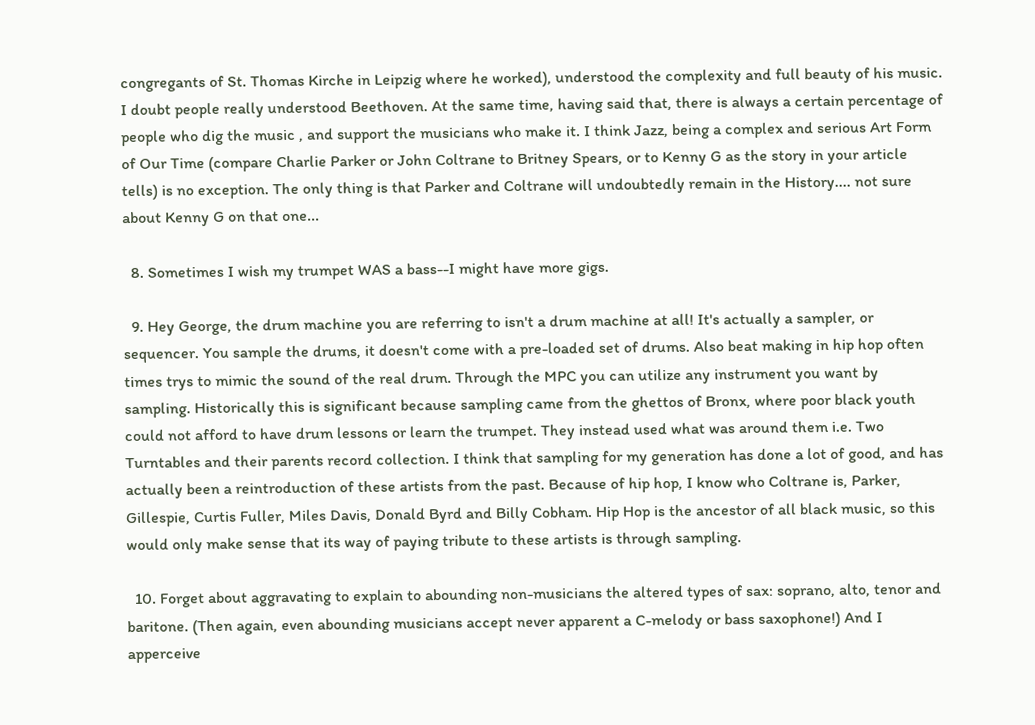congregants of St. Thomas Kirche in Leipzig where he worked), understood the complexity and full beauty of his music. I doubt people really understood Beethoven. At the same time, having said that, there is always a certain percentage of people who dig the music , and support the musicians who make it. I think Jazz, being a complex and serious Art Form of Our Time (compare Charlie Parker or John Coltrane to Britney Spears, or to Kenny G as the story in your article tells) is no exception. The only thing is that Parker and Coltrane will undoubtedly remain in the History.... not sure about Kenny G on that one...

  8. Sometimes I wish my trumpet WAS a bass--I might have more gigs.

  9. Hey George, the drum machine you are referring to isn't a drum machine at all! It's actually a sampler, or sequencer. You sample the drums, it doesn't come with a pre-loaded set of drums. Also beat making in hip hop often times trys to mimic the sound of the real drum. Through the MPC you can utilize any instrument you want by sampling. Historically this is significant because sampling came from the ghettos of Bronx, where poor black youth could not afford to have drum lessons or learn the trumpet. They instead used what was around them i.e. Two Turntables and their parents record collection. I think that sampling for my generation has done a lot of good, and has actually been a reintroduction of these artists from the past. Because of hip hop, I know who Coltrane is, Parker, Gillespie, Curtis Fuller, Miles Davis, Donald Byrd and Billy Cobham. Hip Hop is the ancestor of all black music, so this would only make sense that its way of paying tribute to these artists is through sampling.

  10. Forget about aggravating to explain to abounding non-musicians the altered types of sax: soprano, alto, tenor and baritone. (Then again, even abounding musicians accept never apparent a C-melody or bass saxophone!) And I apperceive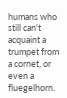humans who still can't acquaint a trumpet from a cornet, or even a fluegelhorn.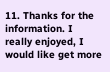11. Thanks for the information. I really enjoyed, I would like get more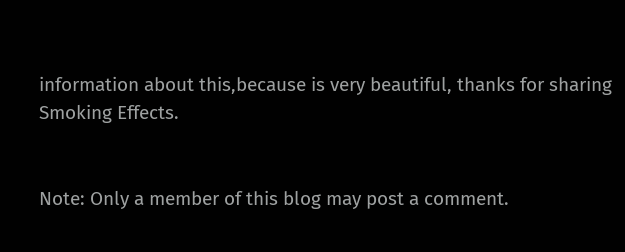information about this,because is very beautiful, thanks for sharing Smoking Effects.


Note: Only a member of this blog may post a comment.